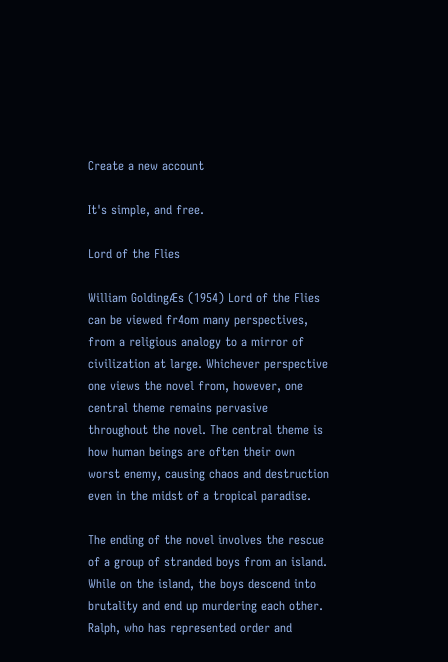Create a new account

It's simple, and free.

Lord of the Flies

William GoldingÆs (1954) Lord of the Flies can be viewed fr4om many perspectives, from a religious analogy to a mirror of civilization at large. Whichever perspective one views the novel from, however, one central theme remains pervasive throughout the novel. The central theme is how human beings are often their own worst enemy, causing chaos and destruction even in the midst of a tropical paradise.

The ending of the novel involves the rescue of a group of stranded boys from an island. While on the island, the boys descend into brutality and end up murdering each other. Ralph, who has represented order and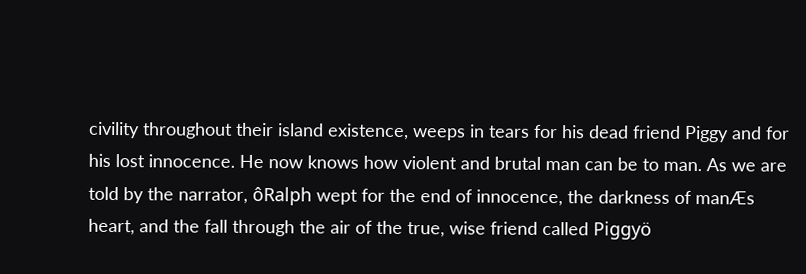civility throughout their island existence, weeps in tears for his dead friend Piggy and for his lost innocence. He now knows how violent and brutal man can be to man. As we are told by the narrator, ôRalph wept for the end of innocence, the darkness of manÆs heart, and the fall through the air of the true, wise friend called Piggyö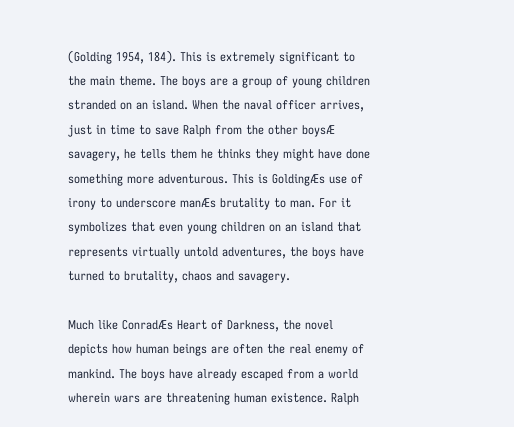(Golding 1954, 184). This is extremely significant to the main theme. The boys are a group of young children stranded on an island. When the naval officer arrives, just in time to save Ralph from the other boysÆ savagery, he tells them he thinks they might have done something more adventurous. This is GoldingÆs use of irony to underscore manÆs brutality to man. For it symbolizes that even young children on an island that represents virtually untold adventures, the boys have turned to brutality, chaos and savagery.

Much like ConradÆs Heart of Darkness, the novel depicts how human beings are often the real enemy of mankind. The boys have already escaped from a world wherein wars are threatening human existence. Ralph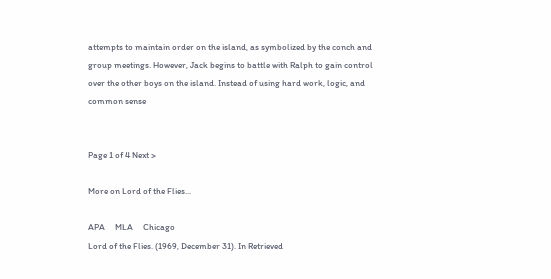attempts to maintain order on the island, as symbolized by the conch and group meetings. However, Jack begins to battle with Ralph to gain control over the other boys on the island. Instead of using hard work, logic, and common sense


Page 1 of 4 Next >

More on Lord of the Flies...

APA     MLA     Chicago
Lord of the Flies. (1969, December 31). In Retrieved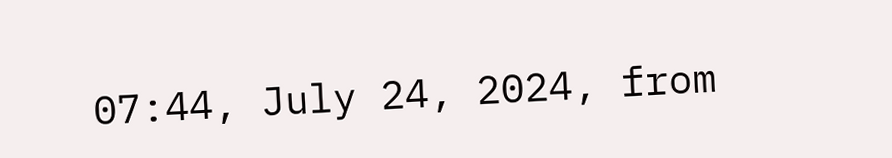07:44, July 24, 2024, from